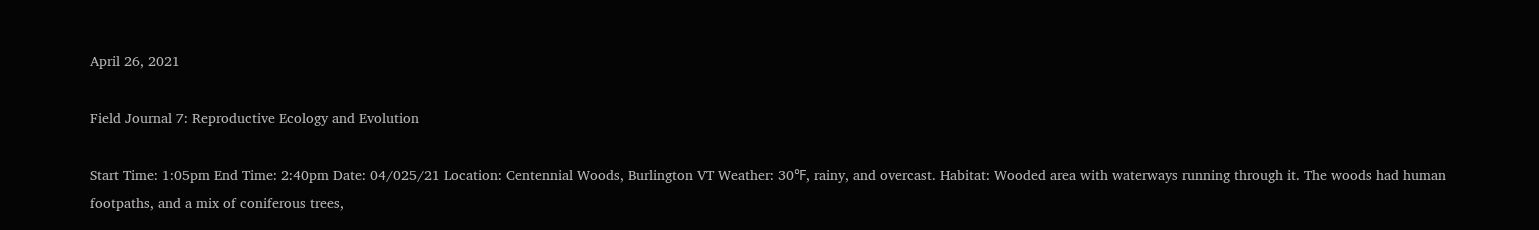April 26, 2021

Field Journal 7: Reproductive Ecology and Evolution

Start Time: 1:05pm End Time: 2:40pm Date: 04/025/21 Location: Centennial Woods, Burlington VT Weather: 30℉, rainy, and overcast. Habitat: Wooded area with waterways running through it. The woods had human footpaths, and a mix of coniferous trees,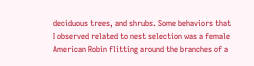deciduous trees, and shrubs. Some behaviors that I observed related to nest selection was a female American Robin flitting around the branches of a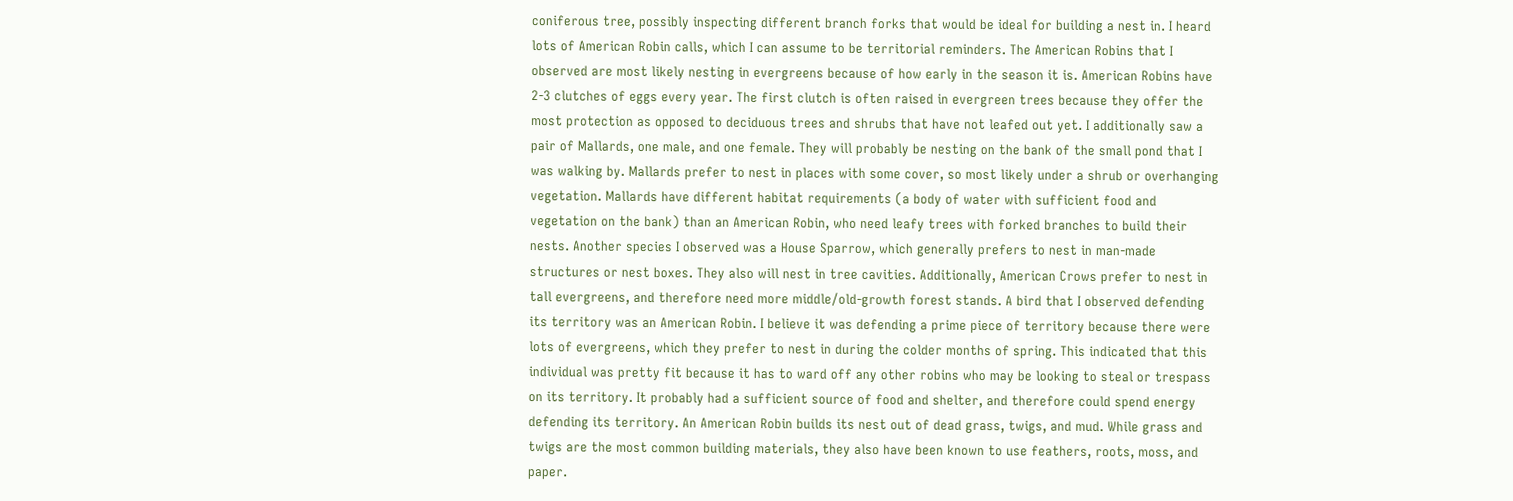coniferous tree, possibly inspecting different branch forks that would be ideal for building a nest in. I heard lots of American Robin calls, which I can assume to be territorial reminders. The American Robins that I observed are most likely nesting in evergreens because of how early in the season it is. American Robins have 2-3 clutches of eggs every year. The first clutch is often raised in evergreen trees because they offer the most protection as opposed to deciduous trees and shrubs that have not leafed out yet. I additionally saw a pair of Mallards, one male, and one female. They will probably be nesting on the bank of the small pond that I was walking by. Mallards prefer to nest in places with some cover, so most likely under a shrub or overhanging vegetation. Mallards have different habitat requirements (a body of water with sufficient food and vegetation on the bank) than an American Robin, who need leafy trees with forked branches to build their nests. Another species I observed was a House Sparrow, which generally prefers to nest in man-made structures or nest boxes. They also will nest in tree cavities. Additionally, American Crows prefer to nest in tall evergreens, and therefore need more middle/old-growth forest stands. A bird that I observed defending its territory was an American Robin. I believe it was defending a prime piece of territory because there were lots of evergreens, which they prefer to nest in during the colder months of spring. This indicated that this individual was pretty fit because it has to ward off any other robins who may be looking to steal or trespass on its territory. It probably had a sufficient source of food and shelter, and therefore could spend energy defending its territory. An American Robin builds its nest out of dead grass, twigs, and mud. While grass and twigs are the most common building materials, they also have been known to use feathers, roots, moss, and paper.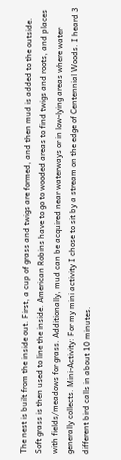The nest is built from the inside out. First, a cup of grass and twigs are formed, and then mud is added to the outside. Soft grass is then used to line the inside. American Robins have to go to wooded areas to find twigs and roots, and places with fields/meadows for grass. Additionally, mud can be acquired near waterways or in low-lying areas where water generally collects. Mini-Activity: For my mini activity I chose to sit by a stream on the edge of Centennial Woods. I heard 3 different bird calls in about 10 minutes.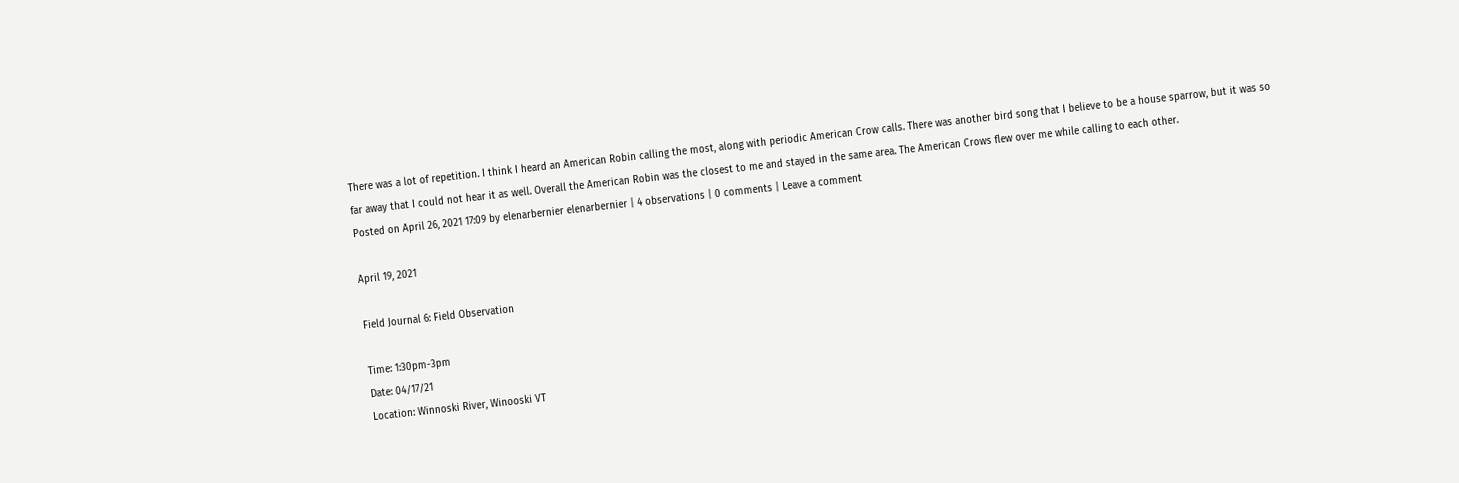There was a lot of repetition. I think I heard an American Robin calling the most, along with periodic American Crow calls. There was another bird song that I believe to be a house sparrow, but it was so far away that I could not hear it as well. Overall the American Robin was the closest to me and stayed in the same area. The American Crows flew over me while calling to each other.
Posted on April 26, 2021 17:09 by elenarbernier elenarbernier | 4 observations | 0 comments | Leave a comment

April 19, 2021

Field Journal 6: Field Observation

Time: 1:30pm-3pm
Date: 04/17/21
Location: Winnoski River, Winooski VT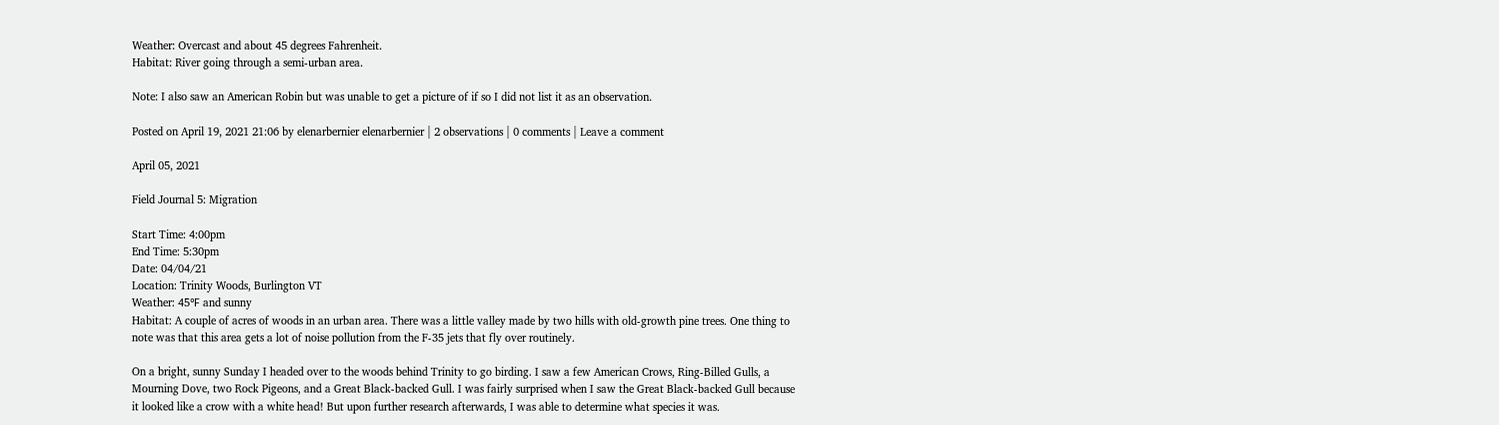Weather: Overcast and about 45 degrees Fahrenheit.
Habitat: River going through a semi-urban area.

Note: I also saw an American Robin but was unable to get a picture of if so I did not list it as an observation.

Posted on April 19, 2021 21:06 by elenarbernier elenarbernier | 2 observations | 0 comments | Leave a comment

April 05, 2021

Field Journal 5: Migration

Start Time: 4:00pm
End Time: 5:30pm
Date: 04/04/21
Location: Trinity Woods, Burlington VT
Weather: 45℉ and sunny
Habitat: A couple of acres of woods in an urban area. There was a little valley made by two hills with old-growth pine trees. One thing to note was that this area gets a lot of noise pollution from the F-35 jets that fly over routinely.

On a bright, sunny Sunday I headed over to the woods behind Trinity to go birding. I saw a few American Crows, Ring-Billed Gulls, a Mourning Dove, two Rock Pigeons, and a Great Black-backed Gull. I was fairly surprised when I saw the Great Black-backed Gull because it looked like a crow with a white head! But upon further research afterwards, I was able to determine what species it was.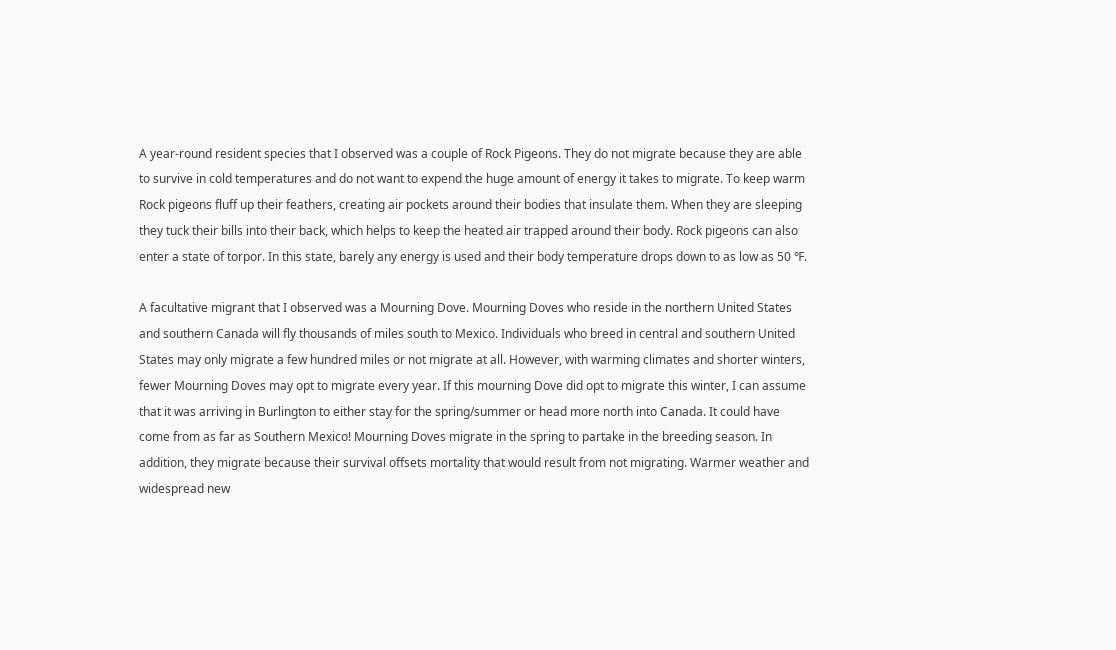A year-round resident species that I observed was a couple of Rock Pigeons. They do not migrate because they are able to survive in cold temperatures and do not want to expend the huge amount of energy it takes to migrate. To keep warm Rock pigeons fluff up their feathers, creating air pockets around their bodies that insulate them. When they are sleeping they tuck their bills into their back, which helps to keep the heated air trapped around their body. Rock pigeons can also enter a state of torpor. In this state, barely any energy is used and their body temperature drops down to as low as 50 ℉.

A facultative migrant that I observed was a Mourning Dove. Mourning Doves who reside in the northern United States and southern Canada will fly thousands of miles south to Mexico. Individuals who breed in central and southern United States may only migrate a few hundred miles or not migrate at all. However, with warming climates and shorter winters, fewer Mourning Doves may opt to migrate every year. If this mourning Dove did opt to migrate this winter, I can assume that it was arriving in Burlington to either stay for the spring/summer or head more north into Canada. It could have come from as far as Southern Mexico! Mourning Doves migrate in the spring to partake in the breeding season. In addition, they migrate because their survival offsets mortality that would result from not migrating. Warmer weather and widespread new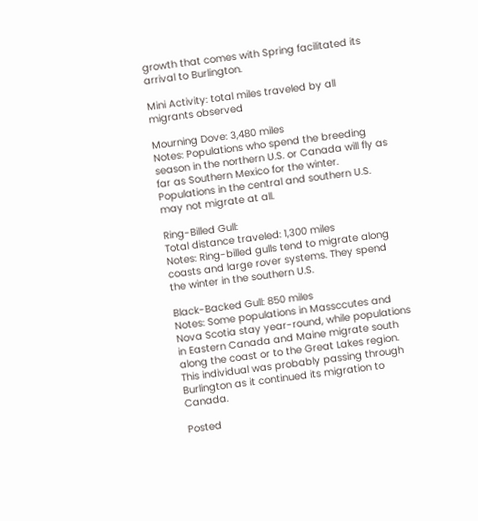growth that comes with Spring facilitated its arrival to Burlington.

Mini Activity: total miles traveled by all migrants observed

Mourning Dove: 3,480 miles
Notes: Populations who spend the breeding season in the northern U.S. or Canada will fly as far as Southern Mexico for the winter. Populations in the central and southern U.S. may not migrate at all.

Ring-Billed Gull:
Total distance traveled: 1,300 miles
Notes: Ring-billed gulls tend to migrate along coasts and large rover systems. They spend the winter in the southern U.S.

Black-Backed Gull: 850 miles
Notes: Some populations in Massccutes and Nova Scotia stay year-round, while populations in Eastern Canada and Maine migrate south along the coast or to the Great Lakes region. This individual was probably passing through Burlington as it continued its migration to Canada.

Posted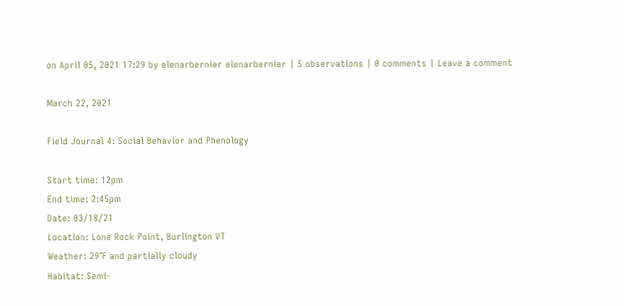on April 05, 2021 17:29 by elenarbernier elenarbernier | 5 observations | 0 comments | Leave a comment

March 22, 2021

Field Journal 4: Social Behavior and Phenology

Start time: 12pm
End time: 2:45pm
Date: 03/18/21
Location: Lone Rock Point, Burlington VT
Weather: 29℉ and partially cloudy
Habitat: Semi-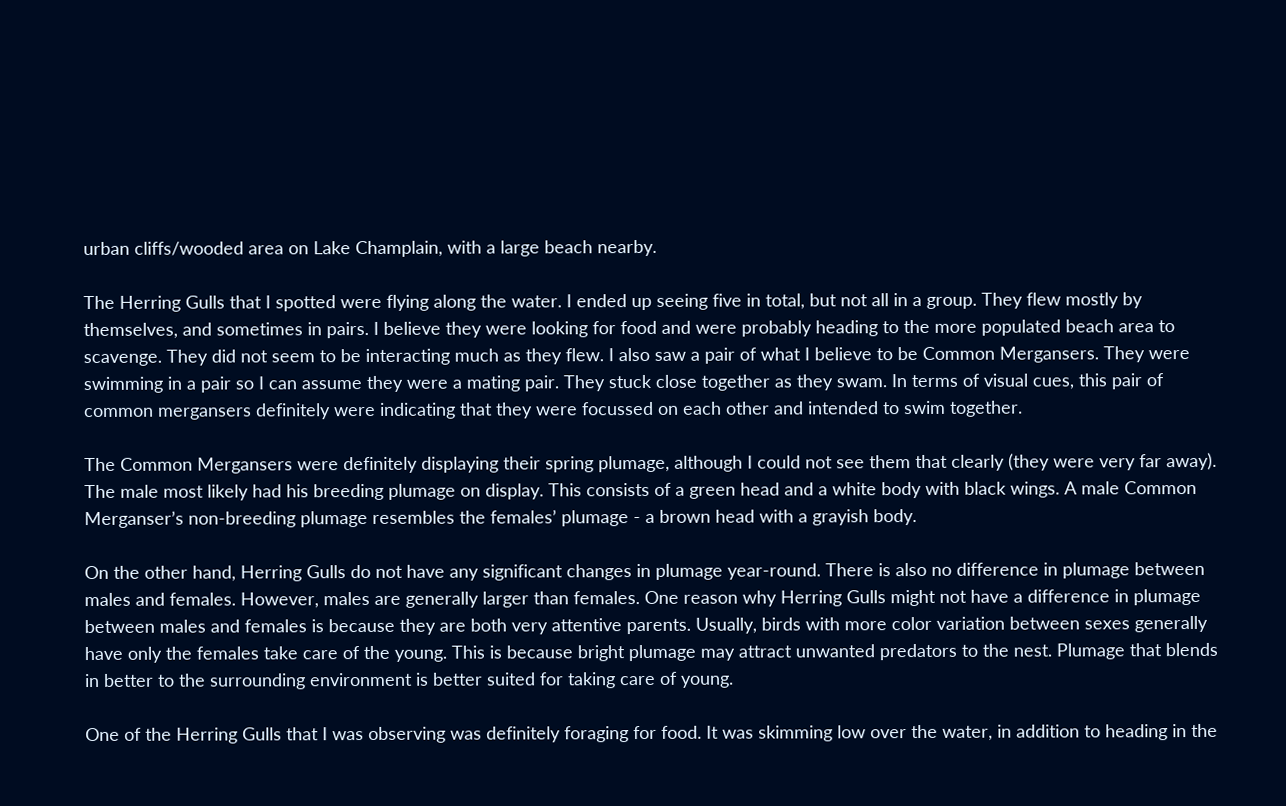urban cliffs/wooded area on Lake Champlain, with a large beach nearby.

The Herring Gulls that I spotted were flying along the water. I ended up seeing five in total, but not all in a group. They flew mostly by themselves, and sometimes in pairs. I believe they were looking for food and were probably heading to the more populated beach area to scavenge. They did not seem to be interacting much as they flew. I also saw a pair of what I believe to be Common Mergansers. They were swimming in a pair so I can assume they were a mating pair. They stuck close together as they swam. In terms of visual cues, this pair of common mergansers definitely were indicating that they were focussed on each other and intended to swim together.

The Common Mergansers were definitely displaying their spring plumage, although I could not see them that clearly (they were very far away). The male most likely had his breeding plumage on display. This consists of a green head and a white body with black wings. A male Common Merganser’s non-breeding plumage resembles the females’ plumage - a brown head with a grayish body.

On the other hand, Herring Gulls do not have any significant changes in plumage year-round. There is also no difference in plumage between males and females. However, males are generally larger than females. One reason why Herring Gulls might not have a difference in plumage between males and females is because they are both very attentive parents. Usually, birds with more color variation between sexes generally have only the females take care of the young. This is because bright plumage may attract unwanted predators to the nest. Plumage that blends in better to the surrounding environment is better suited for taking care of young.

One of the Herring Gulls that I was observing was definitely foraging for food. It was skimming low over the water, in addition to heading in the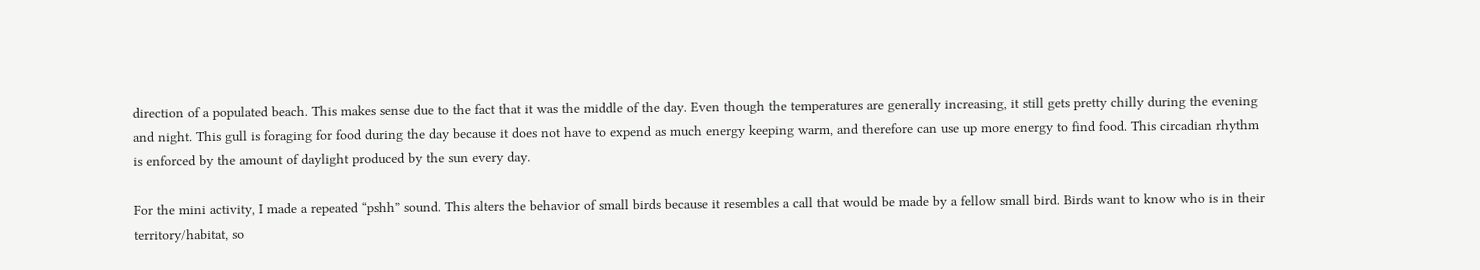direction of a populated beach. This makes sense due to the fact that it was the middle of the day. Even though the temperatures are generally increasing, it still gets pretty chilly during the evening and night. This gull is foraging for food during the day because it does not have to expend as much energy keeping warm, and therefore can use up more energy to find food. This circadian rhythm is enforced by the amount of daylight produced by the sun every day.

For the mini activity, I made a repeated “pshh” sound. This alters the behavior of small birds because it resembles a call that would be made by a fellow small bird. Birds want to know who is in their territory/habitat, so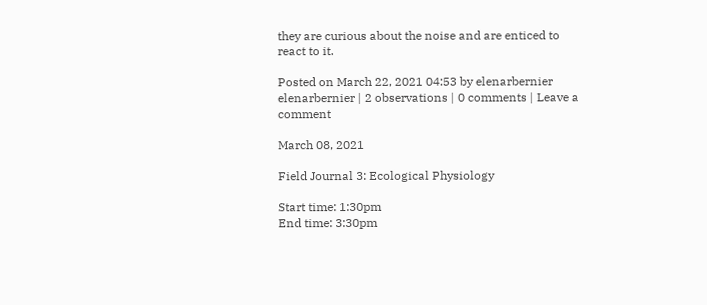they are curious about the noise and are enticed to react to it.

Posted on March 22, 2021 04:53 by elenarbernier elenarbernier | 2 observations | 0 comments | Leave a comment

March 08, 2021

Field Journal 3: Ecological Physiology

Start time: 1:30pm
End time: 3:30pm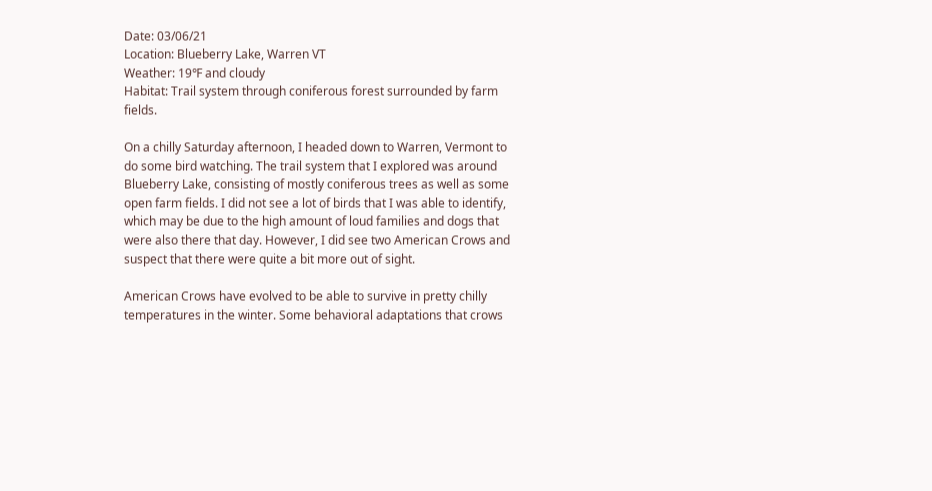Date: 03/06/21
Location: Blueberry Lake, Warren VT
Weather: 19℉ and cloudy
Habitat: Trail system through coniferous forest surrounded by farm fields.

On a chilly Saturday afternoon, I headed down to Warren, Vermont to do some bird watching. The trail system that I explored was around Blueberry Lake, consisting of mostly coniferous trees as well as some open farm fields. I did not see a lot of birds that I was able to identify, which may be due to the high amount of loud families and dogs that were also there that day. However, I did see two American Crows and suspect that there were quite a bit more out of sight.

American Crows have evolved to be able to survive in pretty chilly temperatures in the winter. Some behavioral adaptations that crows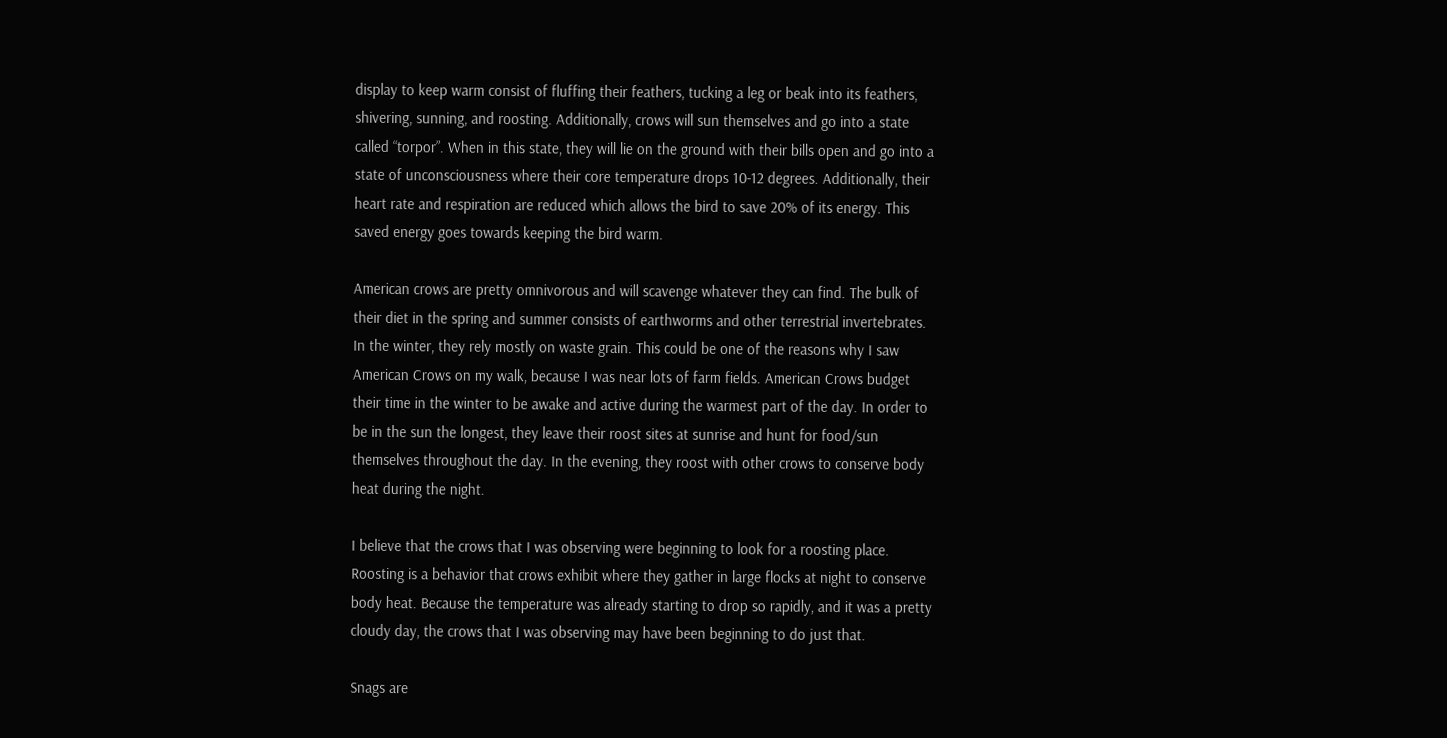display to keep warm consist of fluffing their feathers, tucking a leg or beak into its feathers, shivering, sunning, and roosting. Additionally, crows will sun themselves and go into a state called “torpor”. When in this state, they will lie on the ground with their bills open and go into a state of unconsciousness where their core temperature drops 10-12 degrees. Additionally, their heart rate and respiration are reduced which allows the bird to save 20% of its energy. This saved energy goes towards keeping the bird warm.

American crows are pretty omnivorous and will scavenge whatever they can find. The bulk of their diet in the spring and summer consists of earthworms and other terrestrial invertebrates. In the winter, they rely mostly on waste grain. This could be one of the reasons why I saw American Crows on my walk, because I was near lots of farm fields. American Crows budget their time in the winter to be awake and active during the warmest part of the day. In order to be in the sun the longest, they leave their roost sites at sunrise and hunt for food/sun themselves throughout the day. In the evening, they roost with other crows to conserve body heat during the night.

I believe that the crows that I was observing were beginning to look for a roosting place. Roosting is a behavior that crows exhibit where they gather in large flocks at night to conserve body heat. Because the temperature was already starting to drop so rapidly, and it was a pretty cloudy day, the crows that I was observing may have been beginning to do just that.

Snags are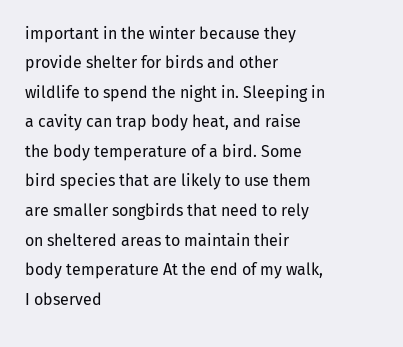important in the winter because they provide shelter for birds and other wildlife to spend the night in. Sleeping in a cavity can trap body heat, and raise the body temperature of a bird. Some bird species that are likely to use them are smaller songbirds that need to rely on sheltered areas to maintain their body temperature At the end of my walk, I observed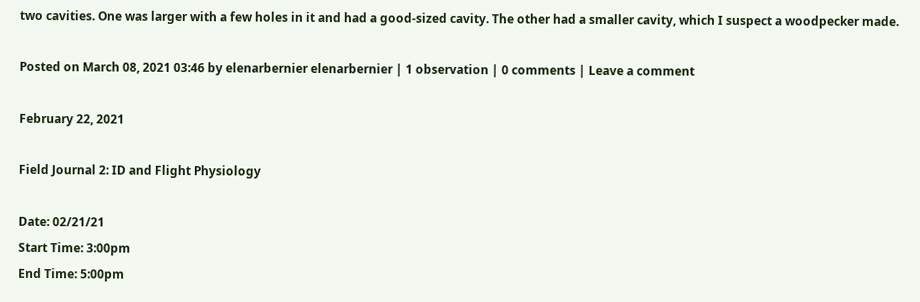two cavities. One was larger with a few holes in it and had a good-sized cavity. The other had a smaller cavity, which I suspect a woodpecker made.

Posted on March 08, 2021 03:46 by elenarbernier elenarbernier | 1 observation | 0 comments | Leave a comment

February 22, 2021

Field Journal 2: ID and Flight Physiology

Date: 02/21/21
Start Time: 3:00pm
End Time: 5:00pm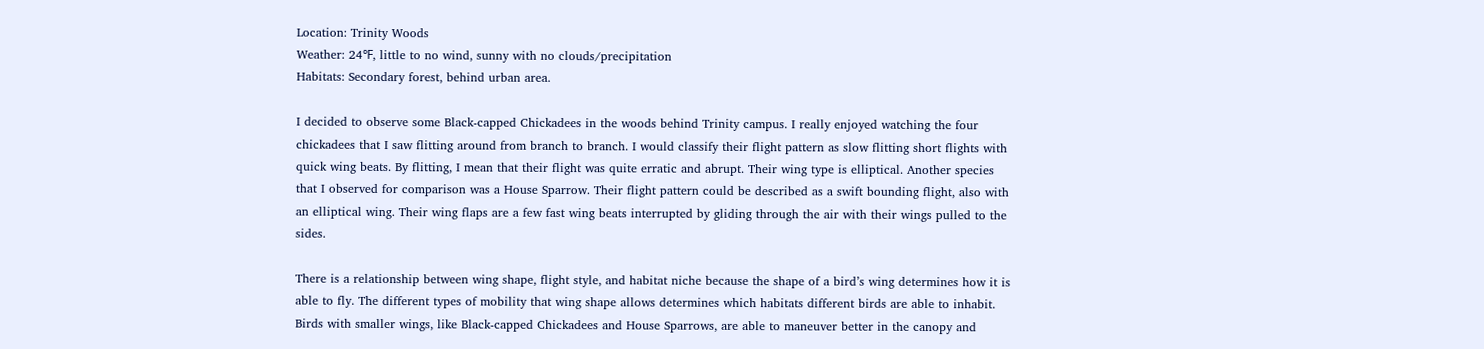Location: Trinity Woods
Weather: 24℉, little to no wind, sunny with no clouds/precipitation
Habitats: Secondary forest, behind urban area.

I decided to observe some Black-capped Chickadees in the woods behind Trinity campus. I really enjoyed watching the four chickadees that I saw flitting around from branch to branch. I would classify their flight pattern as slow flitting short flights with quick wing beats. By flitting, I mean that their flight was quite erratic and abrupt. Their wing type is elliptical. Another species that I observed for comparison was a House Sparrow. Their flight pattern could be described as a swift bounding flight, also with an elliptical wing. Their wing flaps are a few fast wing beats interrupted by gliding through the air with their wings pulled to the sides.

There is a relationship between wing shape, flight style, and habitat niche because the shape of a bird’s wing determines how it is able to fly. The different types of mobility that wing shape allows determines which habitats different birds are able to inhabit. Birds with smaller wings, like Black-capped Chickadees and House Sparrows, are able to maneuver better in the canopy and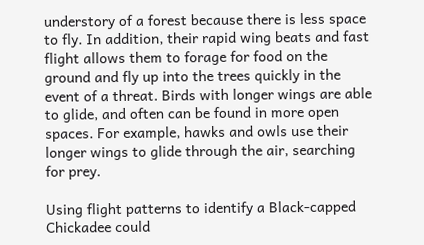understory of a forest because there is less space to fly. In addition, their rapid wing beats and fast flight allows them to forage for food on the ground and fly up into the trees quickly in the event of a threat. Birds with longer wings are able to glide, and often can be found in more open spaces. For example, hawks and owls use their longer wings to glide through the air, searching for prey.

Using flight patterns to identify a Black-capped Chickadee could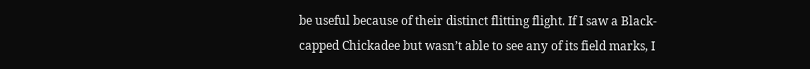be useful because of their distinct flitting flight. If I saw a Black-capped Chickadee but wasn’t able to see any of its field marks, I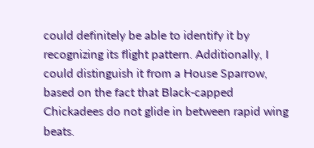could definitely be able to identify it by recognizing its flight pattern. Additionally, I could distinguish it from a House Sparrow, based on the fact that Black-capped Chickadees do not glide in between rapid wing beats.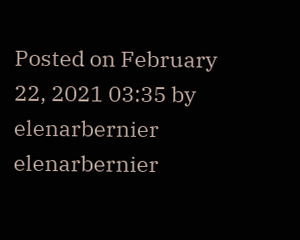Posted on February 22, 2021 03:35 by elenarbernier elenarbernier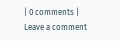| 0 comments | Leave a comment